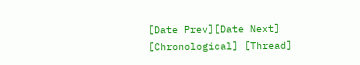[Date Prev][Date Next] [Chronological] [Thread]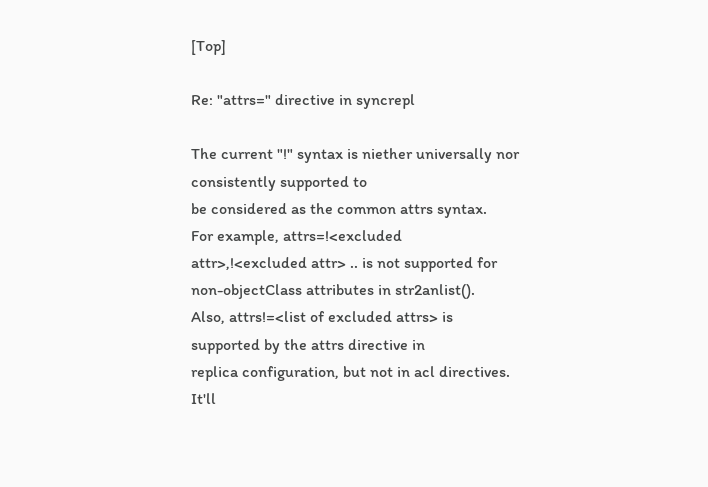[Top]

Re: "attrs=" directive in syncrepl

The current "!" syntax is niether universally nor consistently supported to
be considered as the common attrs syntax.
For example, attrs=!<excluded attr>,!<excluded attr> .. is not supported for
non-objectClass attributes in str2anlist().
Also, attrs!=<list of excluded attrs> is supported by the attrs directive in
replica configuration, but not in acl directives.
It'll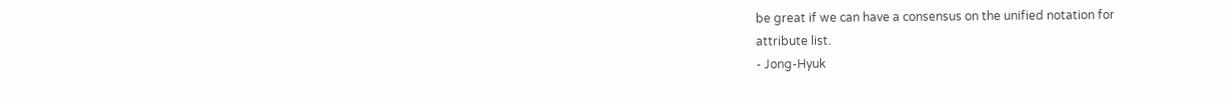be great if we can have a consensus on the unified notation for
attribute list.
- Jong-Hyuk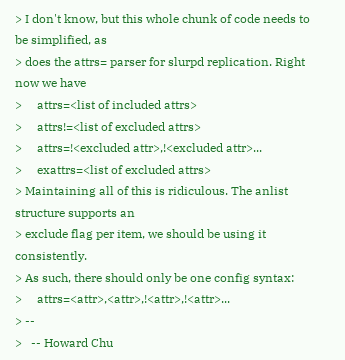> I don't know, but this whole chunk of code needs to be simplified, as
> does the attrs= parser for slurpd replication. Right now we have
>     attrs=<list of included attrs>
>     attrs!=<list of excluded attrs>
>     attrs=!<excluded attr>,!<excluded attr>...
>     exattrs=<list of excluded attrs>
> Maintaining all of this is ridiculous. The anlist structure supports an
> exclude flag per item, we should be using it consistently.
> As such, there should only be one config syntax:
>     attrs=<attr>,<attr>,!<attr>,!<attr>...
> --
>   -- Howard Chu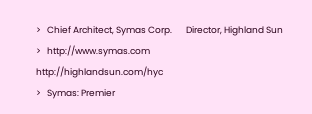>   Chief Architect, Symas Corp.       Director, Highland Sun
>   http://www.symas.com               http://highlandsun.com/hyc
>   Symas: Premier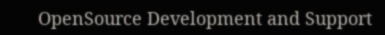OpenSource Development and Support